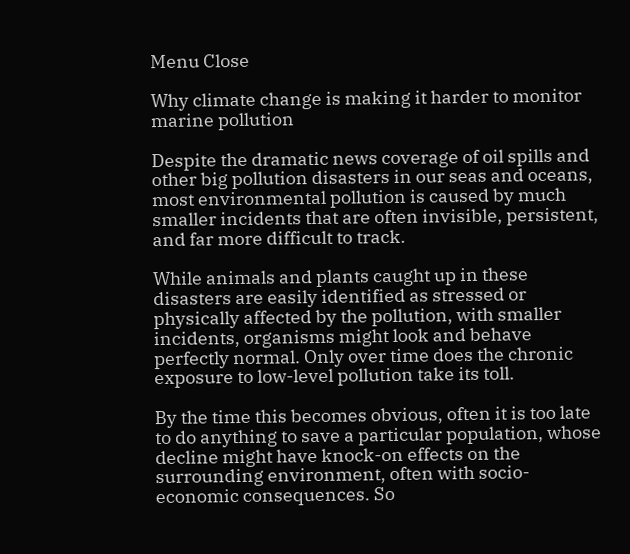Menu Close

Why climate change is making it harder to monitor marine pollution

Despite the dramatic news coverage of oil spills and other big pollution disasters in our seas and oceans, most environmental pollution is caused by much smaller incidents that are often invisible, persistent, and far more difficult to track.

While animals and plants caught up in these disasters are easily identified as stressed or physically affected by the pollution, with smaller incidents, organisms might look and behave perfectly normal. Only over time does the chronic exposure to low-level pollution take its toll.

By the time this becomes obvious, often it is too late to do anything to save a particular population, whose decline might have knock-on effects on the surrounding environment, often with socio-economic consequences. So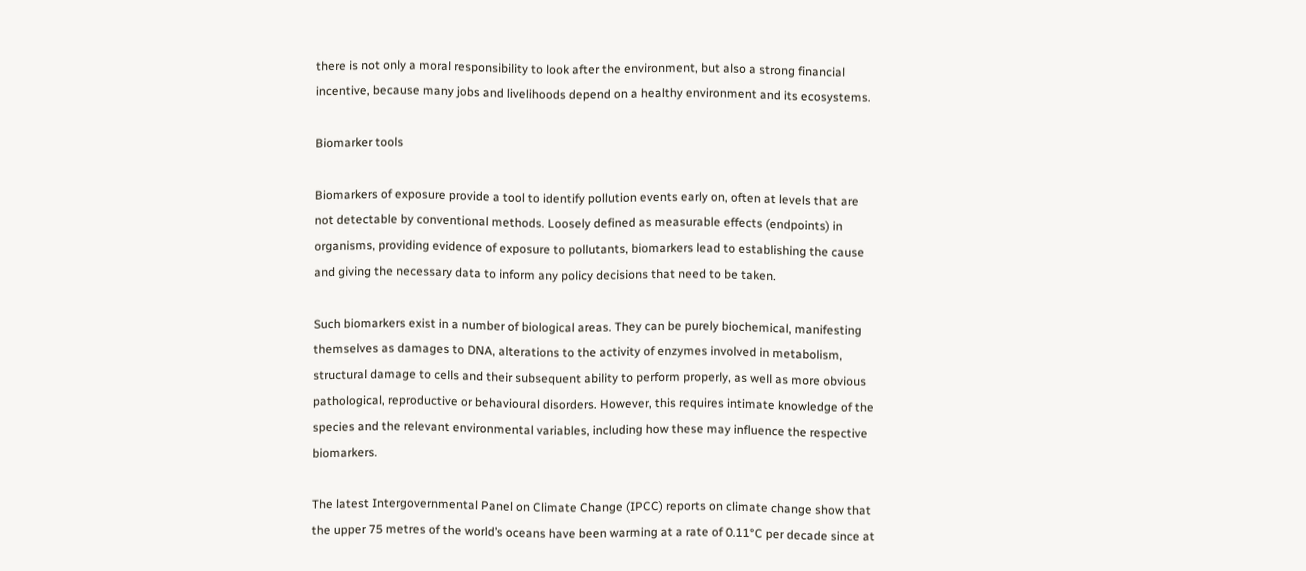there is not only a moral responsibility to look after the environment, but also a strong financial incentive, because many jobs and livelihoods depend on a healthy environment and its ecosystems.

Biomarker tools

Biomarkers of exposure provide a tool to identify pollution events early on, often at levels that are not detectable by conventional methods. Loosely defined as measurable effects (endpoints) in organisms, providing evidence of exposure to pollutants, biomarkers lead to establishing the cause and giving the necessary data to inform any policy decisions that need to be taken.

Such biomarkers exist in a number of biological areas. They can be purely biochemical, manifesting themselves as damages to DNA, alterations to the activity of enzymes involved in metabolism, structural damage to cells and their subsequent ability to perform properly, as well as more obvious pathological, reproductive or behavioural disorders. However, this requires intimate knowledge of the species and the relevant environmental variables, including how these may influence the respective biomarkers.

The latest Intergovernmental Panel on Climate Change (IPCC) reports on climate change show that the upper 75 metres of the world’s oceans have been warming at a rate of 0.11°C per decade since at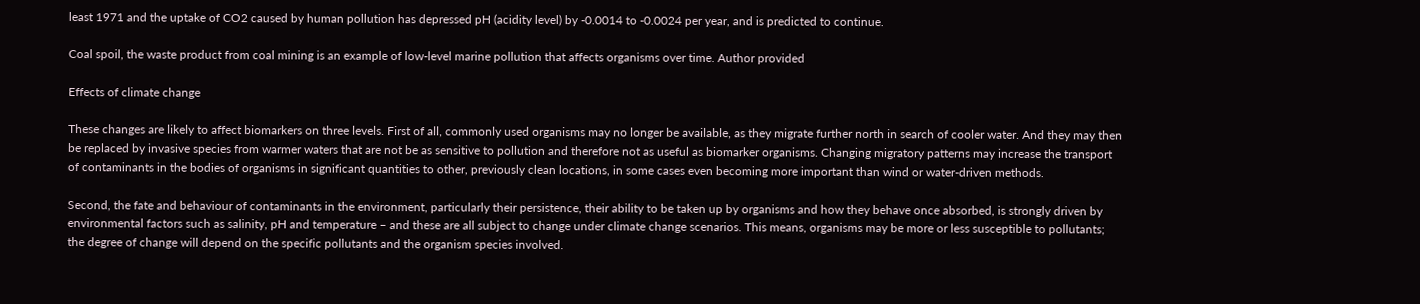least 1971 and the uptake of CO2 caused by human pollution has depressed pH (acidity level) by -0.0014 to -0.0024 per year, and is predicted to continue.

Coal spoil, the waste product from coal mining is an example of low-level marine pollution that affects organisms over time. Author provided

Effects of climate change

These changes are likely to affect biomarkers on three levels. First of all, commonly used organisms may no longer be available, as they migrate further north in search of cooler water. And they may then be replaced by invasive species from warmer waters that are not be as sensitive to pollution and therefore not as useful as biomarker organisms. Changing migratory patterns may increase the transport of contaminants in the bodies of organisms in significant quantities to other, previously clean locations, in some cases even becoming more important than wind or water-driven methods.

Second, the fate and behaviour of contaminants in the environment, particularly their persistence, their ability to be taken up by organisms and how they behave once absorbed, is strongly driven by environmental factors such as salinity, pH and temperature – and these are all subject to change under climate change scenarios. This means, organisms may be more or less susceptible to pollutants; the degree of change will depend on the specific pollutants and the organism species involved.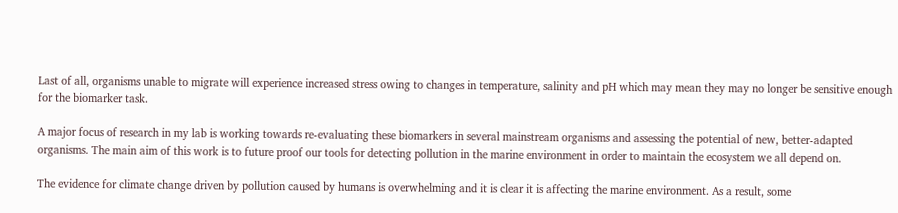Last of all, organisms unable to migrate will experience increased stress owing to changes in temperature, salinity and pH which may mean they may no longer be sensitive enough for the biomarker task.

A major focus of research in my lab is working towards re-evaluating these biomarkers in several mainstream organisms and assessing the potential of new, better-adapted organisms. The main aim of this work is to future proof our tools for detecting pollution in the marine environment in order to maintain the ecosystem we all depend on.

The evidence for climate change driven by pollution caused by humans is overwhelming and it is clear it is affecting the marine environment. As a result, some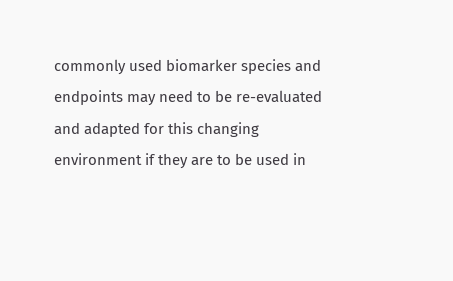commonly used biomarker species and endpoints may need to be re-evaluated and adapted for this changing environment if they are to be used in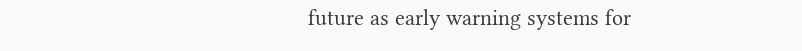future as early warning systems for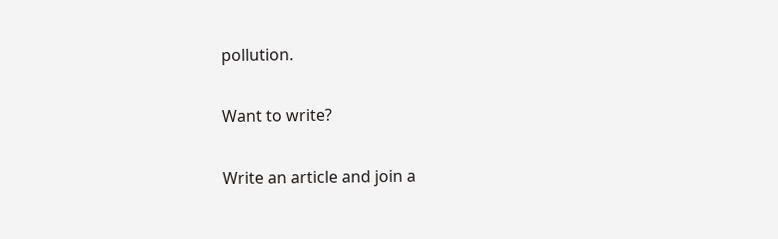pollution.

Want to write?

Write an article and join a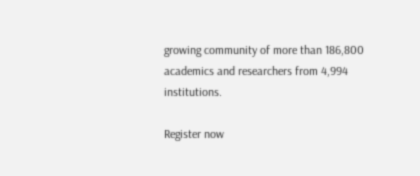growing community of more than 186,800 academics and researchers from 4,994 institutions.

Register now